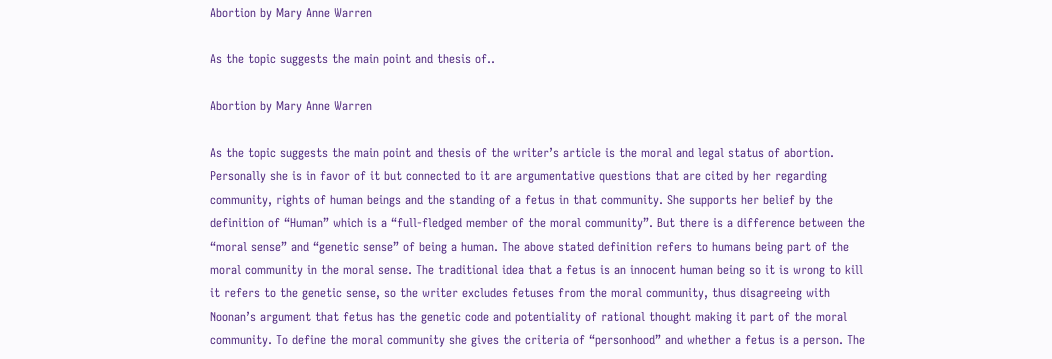Abortion by Mary Anne Warren

As the topic suggests the main point and thesis of..

Abortion by Mary Anne Warren

As the topic suggests the main point and thesis of the writer’s article is the moral and legal status of abortion. Personally she is in favor of it but connected to it are argumentative questions that are cited by her regarding community, rights of human beings and the standing of a fetus in that community. She supports her belief by the definition of “Human” which is a “full-fledged member of the moral community”. But there is a difference between the “moral sense” and “genetic sense” of being a human. The above stated definition refers to humans being part of the moral community in the moral sense. The traditional idea that a fetus is an innocent human being so it is wrong to kill it refers to the genetic sense, so the writer excludes fetuses from the moral community, thus disagreeing with Noonan’s argument that fetus has the genetic code and potentiality of rational thought making it part of the moral community. To define the moral community she gives the criteria of “personhood” and whether a fetus is a person. The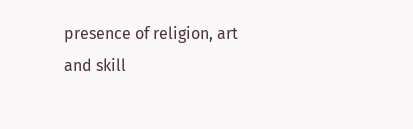presence of religion, art and skill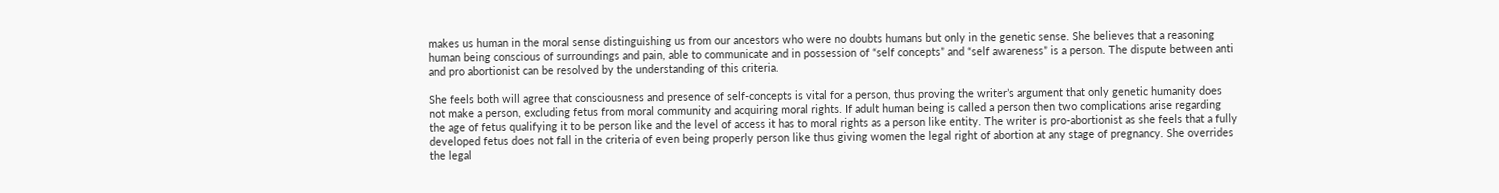makes us human in the moral sense distinguishing us from our ancestors who were no doubts humans but only in the genetic sense. She believes that a reasoning human being conscious of surroundings and pain, able to communicate and in possession of “self concepts” and “self awareness” is a person. The dispute between anti and pro abortionist can be resolved by the understanding of this criteria.

She feels both will agree that consciousness and presence of self-concepts is vital for a person, thus proving the writer’s argument that only genetic humanity does not make a person, excluding fetus from moral community and acquiring moral rights. If adult human being is called a person then two complications arise regarding the age of fetus qualifying it to be person like and the level of access it has to moral rights as a person like entity. The writer is pro-abortionist as she feels that a fully developed fetus does not fall in the criteria of even being properly person like thus giving women the legal right of abortion at any stage of pregnancy. She overrides the legal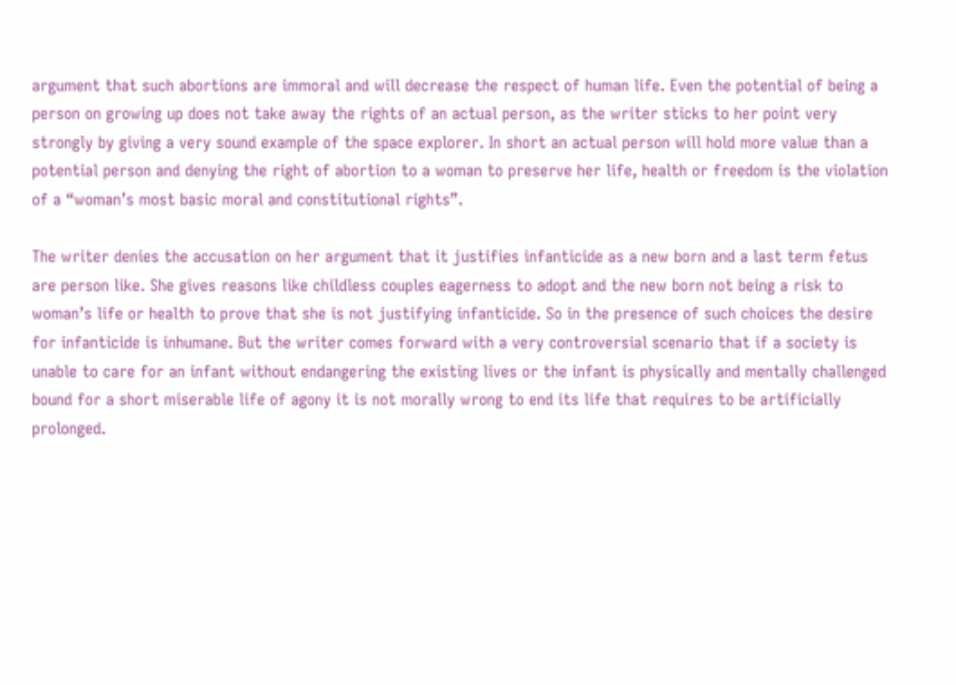argument that such abortions are immoral and will decrease the respect of human life. Even the potential of being a person on growing up does not take away the rights of an actual person, as the writer sticks to her point very strongly by giving a very sound example of the space explorer. In short an actual person will hold more value than a potential person and denying the right of abortion to a woman to preserve her life, health or freedom is the violation of a “woman’s most basic moral and constitutional rights”.

The writer denies the accusation on her argument that it justifies infanticide as a new born and a last term fetus are person like. She gives reasons like childless couples eagerness to adopt and the new born not being a risk to woman’s life or health to prove that she is not justifying infanticide. So in the presence of such choices the desire for infanticide is inhumane. But the writer comes forward with a very controversial scenario that if a society is unable to care for an infant without endangering the existing lives or the infant is physically and mentally challenged bound for a short miserable life of agony it is not morally wrong to end its life that requires to be artificially prolonged.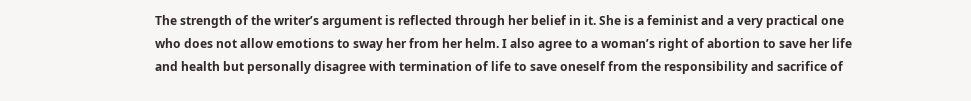The strength of the writer’s argument is reflected through her belief in it. She is a feminist and a very practical one who does not allow emotions to sway her from her helm. I also agree to a woman’s right of abortion to save her life and health but personally disagree with termination of life to save oneself from the responsibility and sacrifice of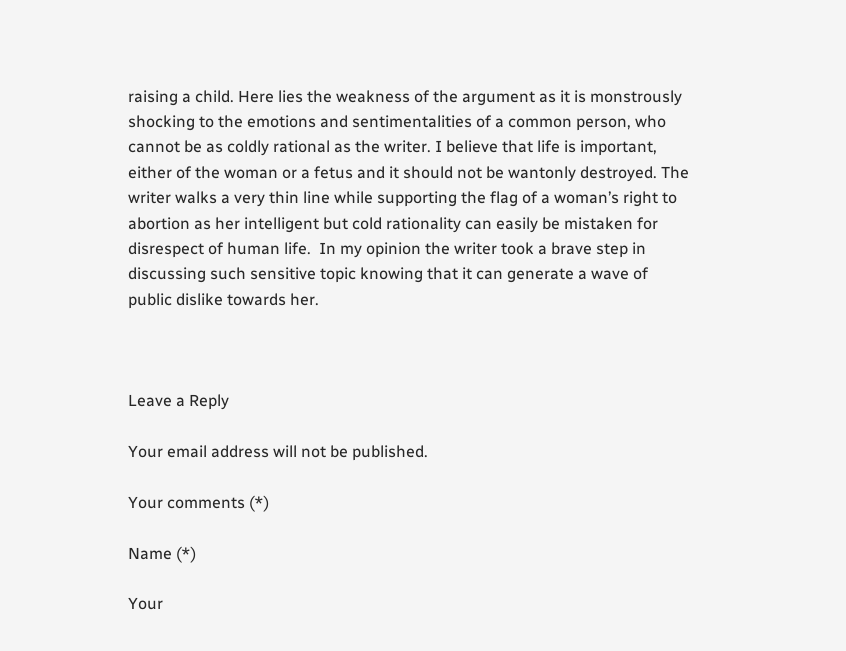raising a child. Here lies the weakness of the argument as it is monstrously shocking to the emotions and sentimentalities of a common person, who cannot be as coldly rational as the writer. I believe that life is important, either of the woman or a fetus and it should not be wantonly destroyed. The writer walks a very thin line while supporting the flag of a woman’s right to abortion as her intelligent but cold rationality can easily be mistaken for disrespect of human life.  In my opinion the writer took a brave step in discussing such sensitive topic knowing that it can generate a wave of public dislike towards her.



Leave a Reply

Your email address will not be published.

Your comments (*)

Name (*)

Your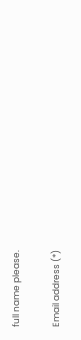full name please.

Email address (*)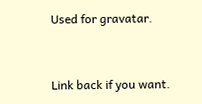Used for gravatar.


Link back if you want.